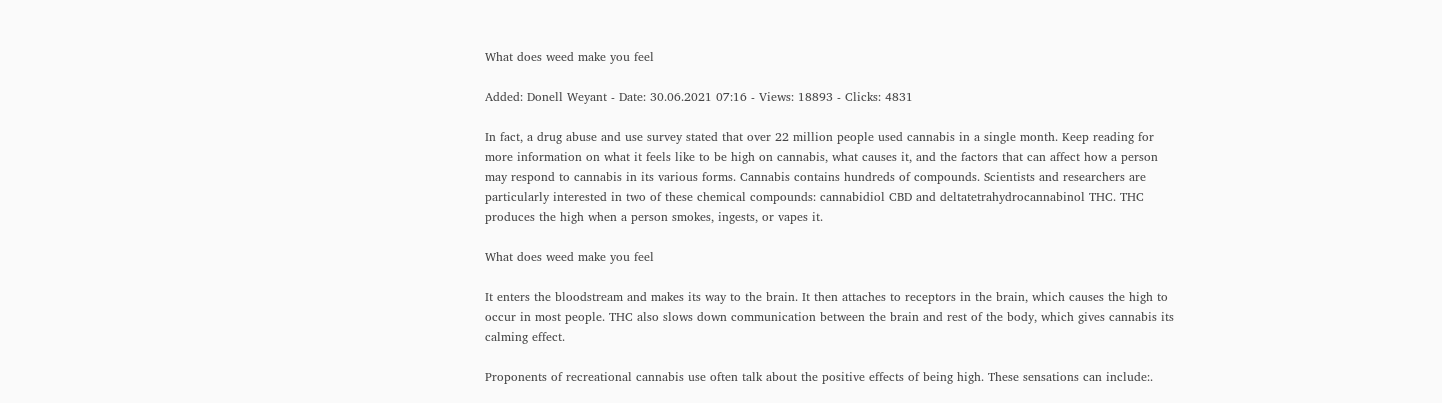What does weed make you feel

Added: Donell Weyant - Date: 30.06.2021 07:16 - Views: 18893 - Clicks: 4831

In fact, a drug abuse and use survey stated that over 22 million people used cannabis in a single month. Keep reading for more information on what it feels like to be high on cannabis, what causes it, and the factors that can affect how a person may respond to cannabis in its various forms. Cannabis contains hundreds of compounds. Scientists and researchers are particularly interested in two of these chemical compounds: cannabidiol CBD and deltatetrahydrocannabinol THC. THC produces the high when a person smokes, ingests, or vapes it.

What does weed make you feel

It enters the bloodstream and makes its way to the brain. It then attaches to receptors in the brain, which causes the high to occur in most people. THC also slows down communication between the brain and rest of the body, which gives cannabis its calming effect.

Proponents of recreational cannabis use often talk about the positive effects of being high. These sensations can include:.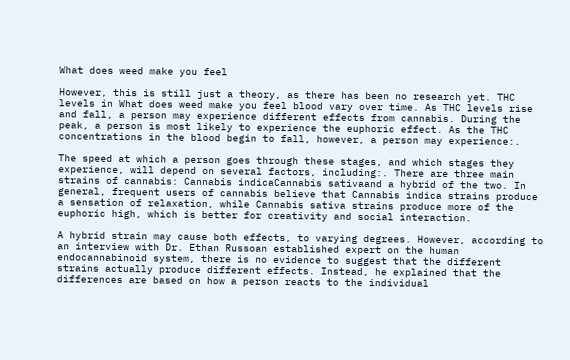What does weed make you feel

However, this is still just a theory, as there has been no research yet. THC levels in What does weed make you feel blood vary over time. As THC levels rise and fall, a person may experience different effects from cannabis. During the peak, a person is most likely to experience the euphoric effect. As the THC concentrations in the blood begin to fall, however, a person may experience:.

The speed at which a person goes through these stages, and which stages they experience, will depend on several factors, including:. There are three main strains of cannabis: Cannabis indicaCannabis sativaand a hybrid of the two. In general, frequent users of cannabis believe that Cannabis indica strains produce a sensation of relaxation, while Cannabis sativa strains produce more of the euphoric high, which is better for creativity and social interaction.

A hybrid strain may cause both effects, to varying degrees. However, according to an interview with Dr. Ethan Russoan established expert on the human endocannabinoid system, there is no evidence to suggest that the different strains actually produce different effects. Instead, he explained that the differences are based on how a person reacts to the individual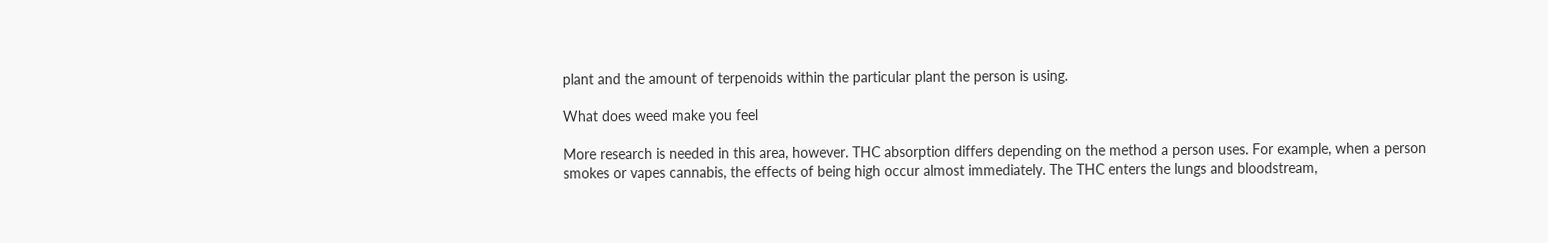plant and the amount of terpenoids within the particular plant the person is using.

What does weed make you feel

More research is needed in this area, however. THC absorption differs depending on the method a person uses. For example, when a person smokes or vapes cannabis, the effects of being high occur almost immediately. The THC enters the lungs and bloodstream,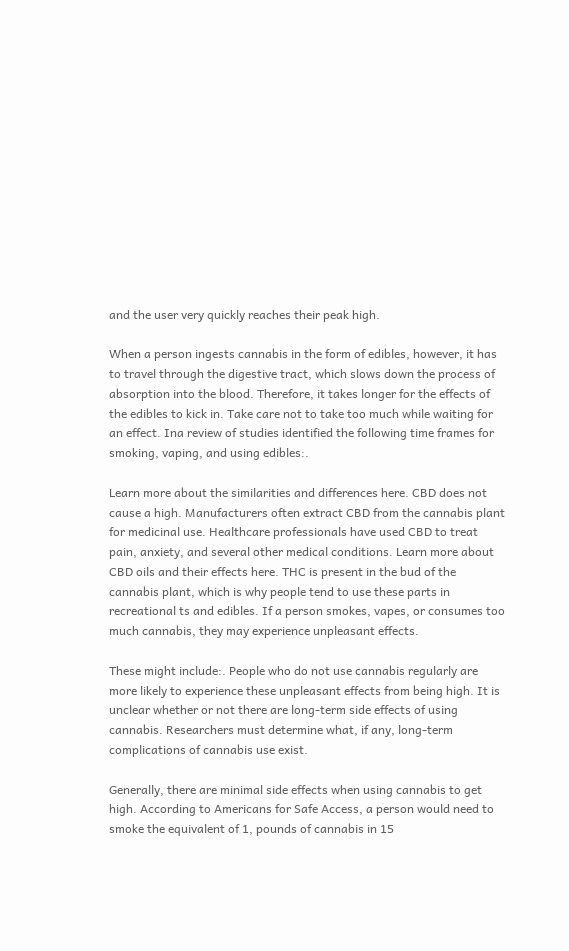and the user very quickly reaches their peak high.

When a person ingests cannabis in the form of edibles, however, it has to travel through the digestive tract, which slows down the process of absorption into the blood. Therefore, it takes longer for the effects of the edibles to kick in. Take care not to take too much while waiting for an effect. Ina review of studies identified the following time frames for smoking, vaping, and using edibles:.

Learn more about the similarities and differences here. CBD does not cause a high. Manufacturers often extract CBD from the cannabis plant for medicinal use. Healthcare professionals have used CBD to treat pain, anxiety, and several other medical conditions. Learn more about CBD oils and their effects here. THC is present in the bud of the cannabis plant, which is why people tend to use these parts in recreational ts and edibles. If a person smokes, vapes, or consumes too much cannabis, they may experience unpleasant effects.

These might include:. People who do not use cannabis regularly are more likely to experience these unpleasant effects from being high. It is unclear whether or not there are long-term side effects of using cannabis. Researchers must determine what, if any, long-term complications of cannabis use exist.

Generally, there are minimal side effects when using cannabis to get high. According to Americans for Safe Access, a person would need to smoke the equivalent of 1, pounds of cannabis in 15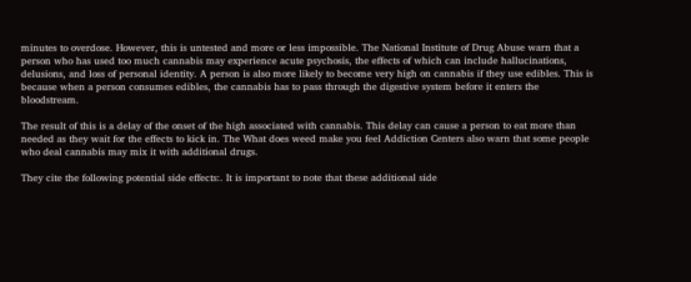minutes to overdose. However, this is untested and more or less impossible. The National Institute of Drug Abuse warn that a person who has used too much cannabis may experience acute psychosis, the effects of which can include hallucinations, delusions, and loss of personal identity. A person is also more likely to become very high on cannabis if they use edibles. This is because when a person consumes edibles, the cannabis has to pass through the digestive system before it enters the bloodstream.

The result of this is a delay of the onset of the high associated with cannabis. This delay can cause a person to eat more than needed as they wait for the effects to kick in. The What does weed make you feel Addiction Centers also warn that some people who deal cannabis may mix it with additional drugs.

They cite the following potential side effects:. It is important to note that these additional side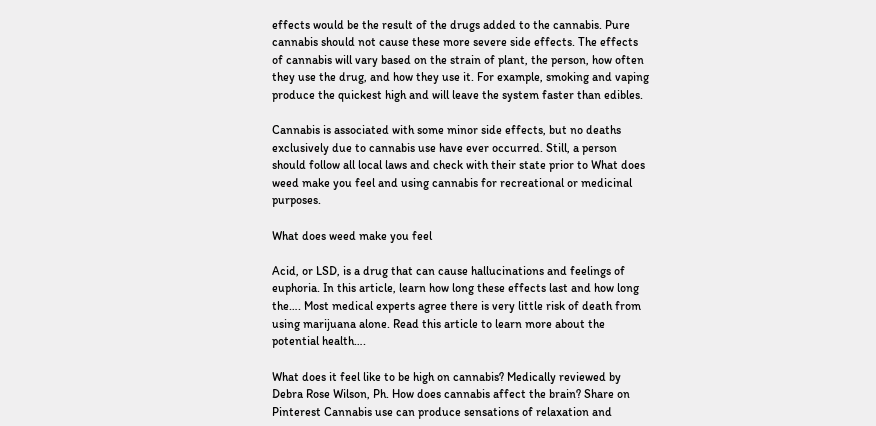effects would be the result of the drugs added to the cannabis. Pure cannabis should not cause these more severe side effects. The effects of cannabis will vary based on the strain of plant, the person, how often they use the drug, and how they use it. For example, smoking and vaping produce the quickest high and will leave the system faster than edibles.

Cannabis is associated with some minor side effects, but no deaths exclusively due to cannabis use have ever occurred. Still, a person should follow all local laws and check with their state prior to What does weed make you feel and using cannabis for recreational or medicinal purposes.

What does weed make you feel

Acid, or LSD, is a drug that can cause hallucinations and feelings of euphoria. In this article, learn how long these effects last and how long the…. Most medical experts agree there is very little risk of death from using marijuana alone. Read this article to learn more about the potential health….

What does it feel like to be high on cannabis? Medically reviewed by Debra Rose Wilson, Ph. How does cannabis affect the brain? Share on Pinterest Cannabis use can produce sensations of relaxation and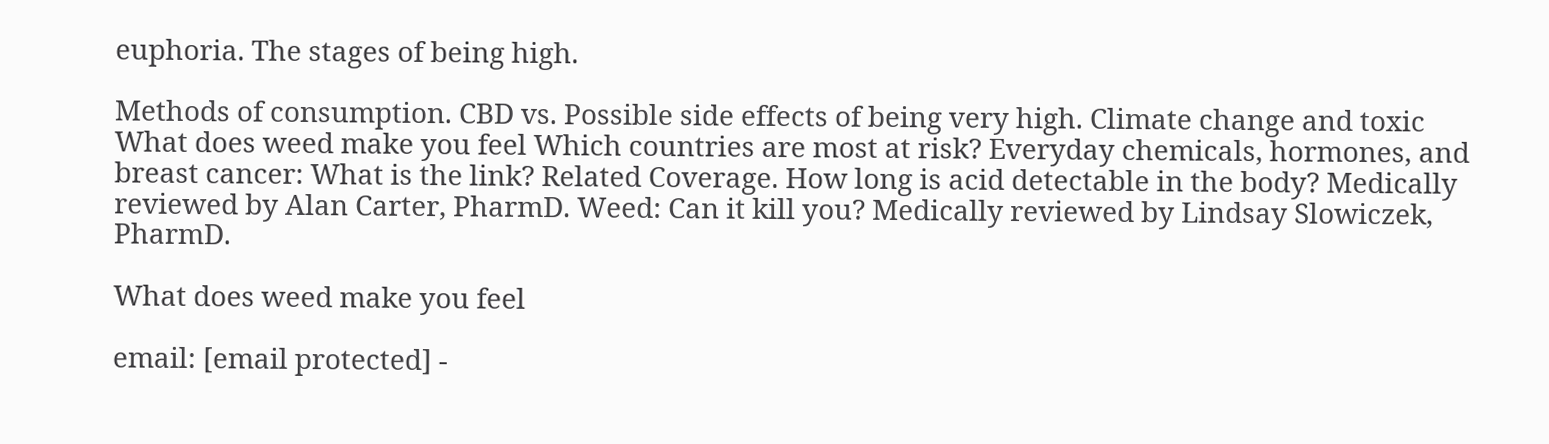euphoria. The stages of being high.

Methods of consumption. CBD vs. Possible side effects of being very high. Climate change and toxic What does weed make you feel Which countries are most at risk? Everyday chemicals, hormones, and breast cancer: What is the link? Related Coverage. How long is acid detectable in the body? Medically reviewed by Alan Carter, PharmD. Weed: Can it kill you? Medically reviewed by Lindsay Slowiczek, PharmD.

What does weed make you feel

email: [email protected] -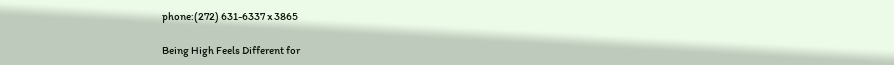phone:(272) 631-6337 x 3865

Being High Feels Different for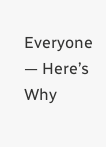Everyone — Here’s Why